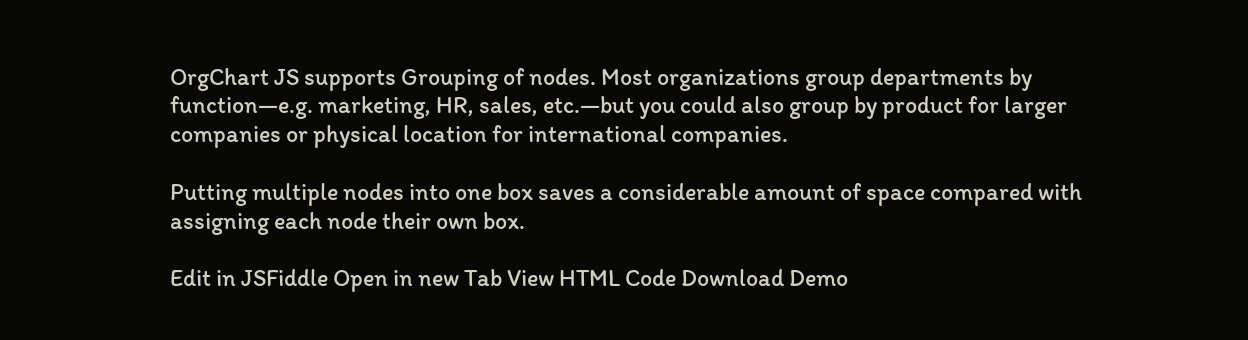OrgChart JS supports Grouping of nodes. Most organizations group departments by function—e.g. marketing, HR, sales, etc.—but you could also group by product for larger companies or physical location for international companies.

Putting multiple nodes into one box saves a considerable amount of space compared with assigning each node their own box.

Edit in JSFiddle Open in new Tab View HTML Code Download Demo